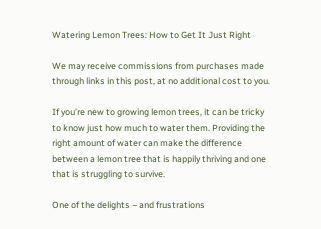Watering Lemon Trees: How to Get It Just Right

We may receive commissions from purchases made through links in this post, at no additional cost to you.

If you’re new to growing lemon trees, it can be tricky to know just how much to water them. Providing the right amount of water can make the difference between a lemon tree that is happily thriving and one that is struggling to survive.

One of the delights – and frustrations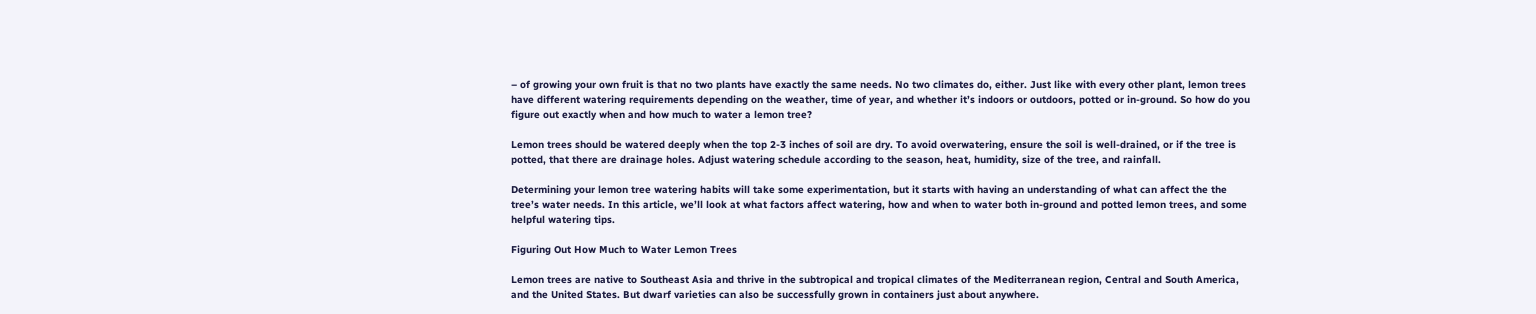– of growing your own fruit is that no two plants have exactly the same needs. No two climates do, either. Just like with every other plant, lemon trees have different watering requirements depending on the weather, time of year, and whether it’s indoors or outdoors, potted or in-ground. So how do you figure out exactly when and how much to water a lemon tree?

Lemon trees should be watered deeply when the top 2-3 inches of soil are dry. To avoid overwatering, ensure the soil is well-drained, or if the tree is potted, that there are drainage holes. Adjust watering schedule according to the season, heat, humidity, size of the tree, and rainfall.

Determining your lemon tree watering habits will take some experimentation, but it starts with having an understanding of what can affect the the tree’s water needs. In this article, we’ll look at what factors affect watering, how and when to water both in-ground and potted lemon trees, and some helpful watering tips.

Figuring Out How Much to Water Lemon Trees

Lemon trees are native to Southeast Asia and thrive in the subtropical and tropical climates of the Mediterranean region, Central and South America, and the United States. But dwarf varieties can also be successfully grown in containers just about anywhere.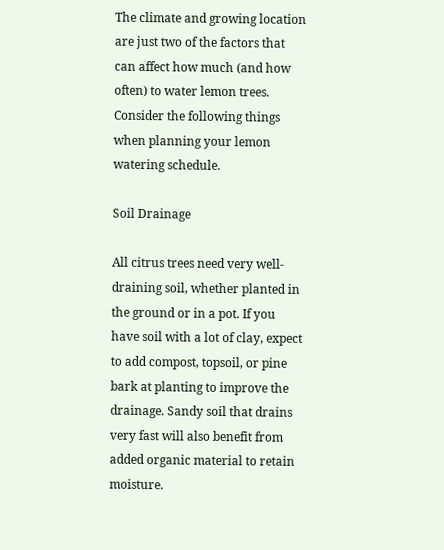The climate and growing location are just two of the factors that can affect how much (and how often) to water lemon trees. Consider the following things when planning your lemon watering schedule.

Soil Drainage

All citrus trees need very well-draining soil, whether planted in the ground or in a pot. If you have soil with a lot of clay, expect to add compost, topsoil, or pine bark at planting to improve the drainage. Sandy soil that drains very fast will also benefit from added organic material to retain moisture.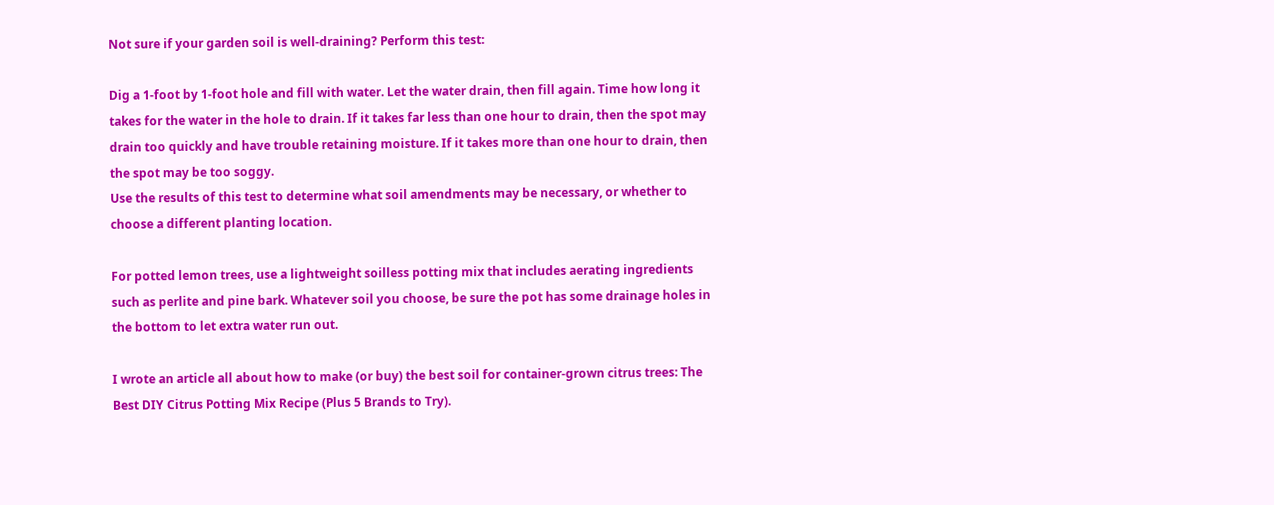Not sure if your garden soil is well-draining? Perform this test:

Dig a 1-foot by 1-foot hole and fill with water. Let the water drain, then fill again. Time how long it takes for the water in the hole to drain. If it takes far less than one hour to drain, then the spot may drain too quickly and have trouble retaining moisture. If it takes more than one hour to drain, then the spot may be too soggy.
Use the results of this test to determine what soil amendments may be necessary, or whether to choose a different planting location.

For potted lemon trees, use a lightweight soilless potting mix that includes aerating ingredients such as perlite and pine bark. Whatever soil you choose, be sure the pot has some drainage holes in the bottom to let extra water run out.

I wrote an article all about how to make (or buy) the best soil for container-grown citrus trees: The Best DIY Citrus Potting Mix Recipe (Plus 5 Brands to Try).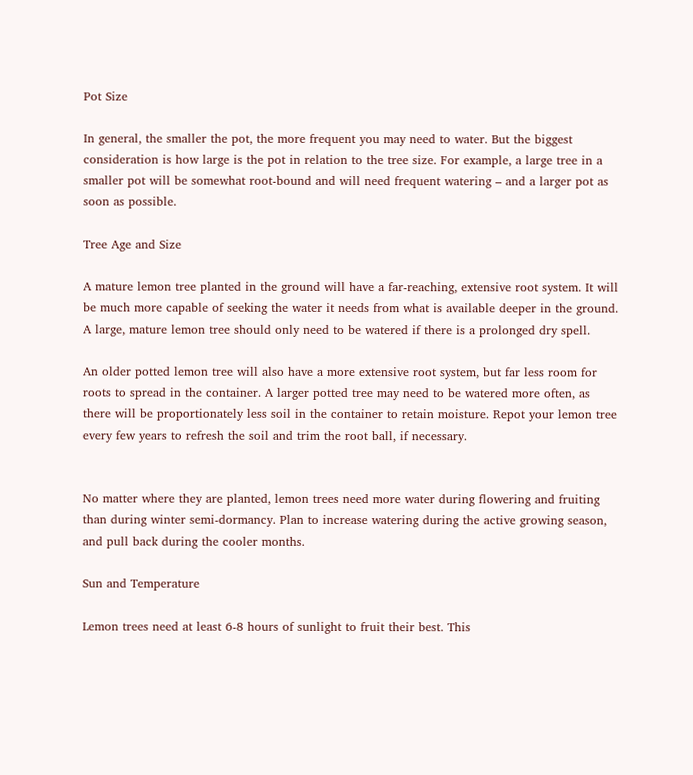Pot Size

In general, the smaller the pot, the more frequent you may need to water. But the biggest consideration is how large is the pot in relation to the tree size. For example, a large tree in a smaller pot will be somewhat root-bound and will need frequent watering – and a larger pot as soon as possible.

Tree Age and Size

A mature lemon tree planted in the ground will have a far-reaching, extensive root system. It will be much more capable of seeking the water it needs from what is available deeper in the ground. A large, mature lemon tree should only need to be watered if there is a prolonged dry spell.

An older potted lemon tree will also have a more extensive root system, but far less room for roots to spread in the container. A larger potted tree may need to be watered more often, as there will be proportionately less soil in the container to retain moisture. Repot your lemon tree every few years to refresh the soil and trim the root ball, if necessary.


No matter where they are planted, lemon trees need more water during flowering and fruiting than during winter semi-dormancy. Plan to increase watering during the active growing season, and pull back during the cooler months.

Sun and Temperature

Lemon trees need at least 6-8 hours of sunlight to fruit their best. This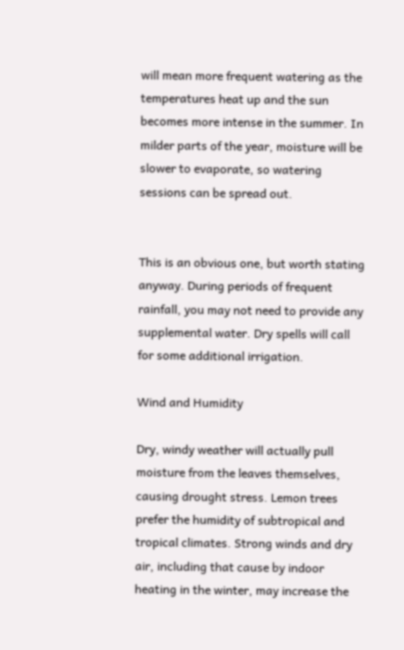will mean more frequent watering as the temperatures heat up and the sun becomes more intense in the summer. In milder parts of the year, moisture will be slower to evaporate, so watering sessions can be spread out.


This is an obvious one, but worth stating anyway. During periods of frequent rainfall, you may not need to provide any supplemental water. Dry spells will call for some additional irrigation.

Wind and Humidity

Dry, windy weather will actually pull moisture from the leaves themselves, causing drought stress. Lemon trees prefer the humidity of subtropical and tropical climates. Strong winds and dry air, including that cause by indoor heating in the winter, may increase the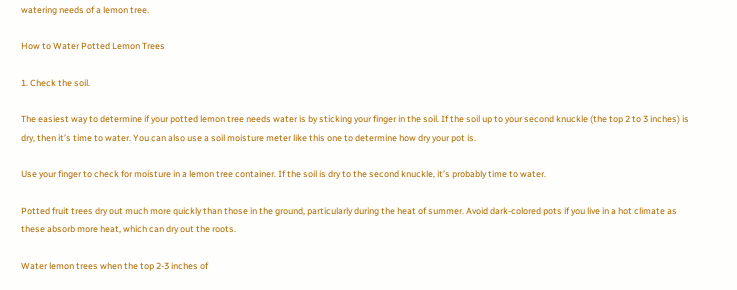watering needs of a lemon tree.

How to Water Potted Lemon Trees

1. Check the soil.

The easiest way to determine if your potted lemon tree needs water is by sticking your finger in the soil. If the soil up to your second knuckle (the top 2 to 3 inches) is dry, then it’s time to water. You can also use a soil moisture meter like this one to determine how dry your pot is.

Use your finger to check for moisture in a lemon tree container. If the soil is dry to the second knuckle, it’s probably time to water.

Potted fruit trees dry out much more quickly than those in the ground, particularly during the heat of summer. Avoid dark-colored pots if you live in a hot climate as these absorb more heat, which can dry out the roots.

Water lemon trees when the top 2-3 inches of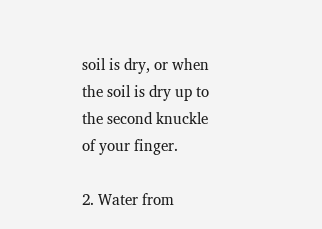soil is dry, or when the soil is dry up to the second knuckle of your finger.

2. Water from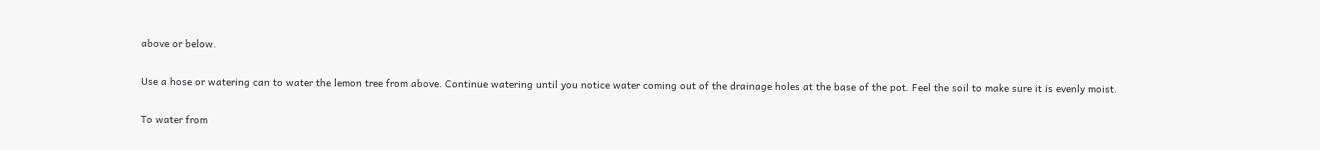above or below.

Use a hose or watering can to water the lemon tree from above. Continue watering until you notice water coming out of the drainage holes at the base of the pot. Feel the soil to make sure it is evenly moist.

To water from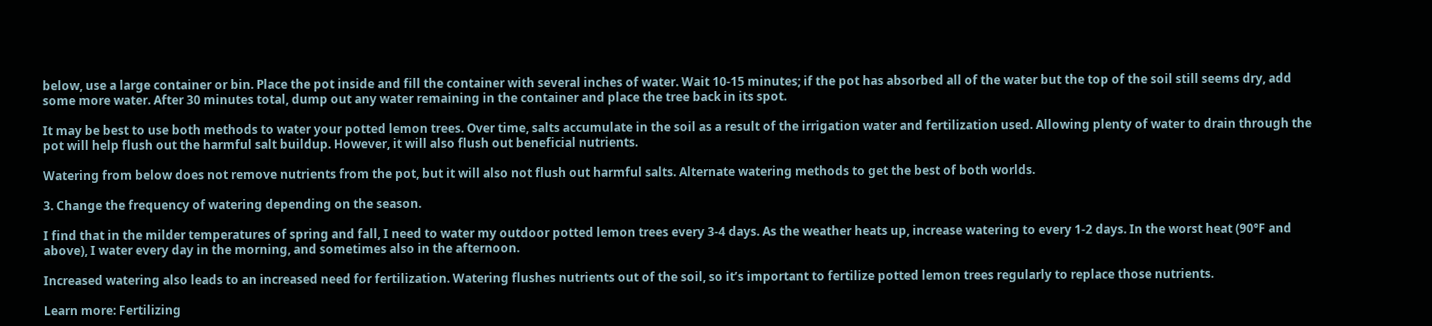below, use a large container or bin. Place the pot inside and fill the container with several inches of water. Wait 10-15 minutes; if the pot has absorbed all of the water but the top of the soil still seems dry, add some more water. After 30 minutes total, dump out any water remaining in the container and place the tree back in its spot.

It may be best to use both methods to water your potted lemon trees. Over time, salts accumulate in the soil as a result of the irrigation water and fertilization used. Allowing plenty of water to drain through the pot will help flush out the harmful salt buildup. However, it will also flush out beneficial nutrients.

Watering from below does not remove nutrients from the pot, but it will also not flush out harmful salts. Alternate watering methods to get the best of both worlds.

3. Change the frequency of watering depending on the season.

I find that in the milder temperatures of spring and fall, I need to water my outdoor potted lemon trees every 3-4 days. As the weather heats up, increase watering to every 1-2 days. In the worst heat (90°F and above), I water every day in the morning, and sometimes also in the afternoon.

Increased watering also leads to an increased need for fertilization. Watering flushes nutrients out of the soil, so it’s important to fertilize potted lemon trees regularly to replace those nutrients.

Learn more: Fertilizing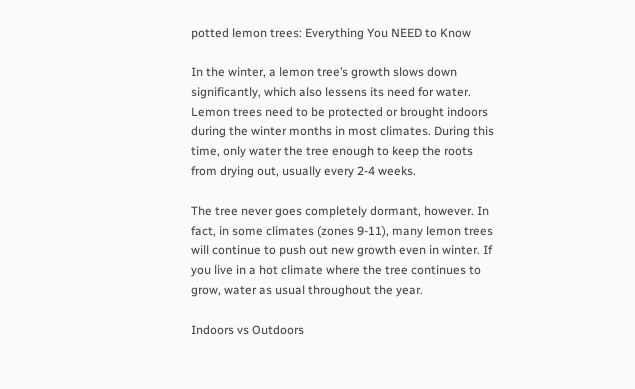potted lemon trees: Everything You NEED to Know

In the winter, a lemon tree’s growth slows down significantly, which also lessens its need for water. Lemon trees need to be protected or brought indoors during the winter months in most climates. During this time, only water the tree enough to keep the roots from drying out, usually every 2-4 weeks.

The tree never goes completely dormant, however. In fact, in some climates (zones 9-11), many lemon trees will continue to push out new growth even in winter. If you live in a hot climate where the tree continues to grow, water as usual throughout the year.

Indoors vs Outdoors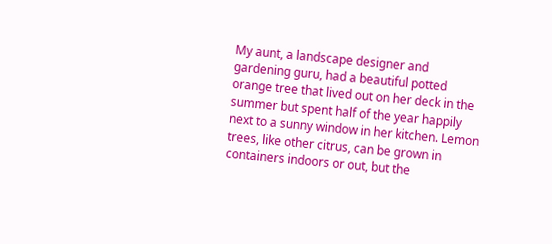My aunt, a landscape designer and gardening guru, had a beautiful potted orange tree that lived out on her deck in the summer but spent half of the year happily next to a sunny window in her kitchen. Lemon trees, like other citrus, can be grown in containers indoors or out, but the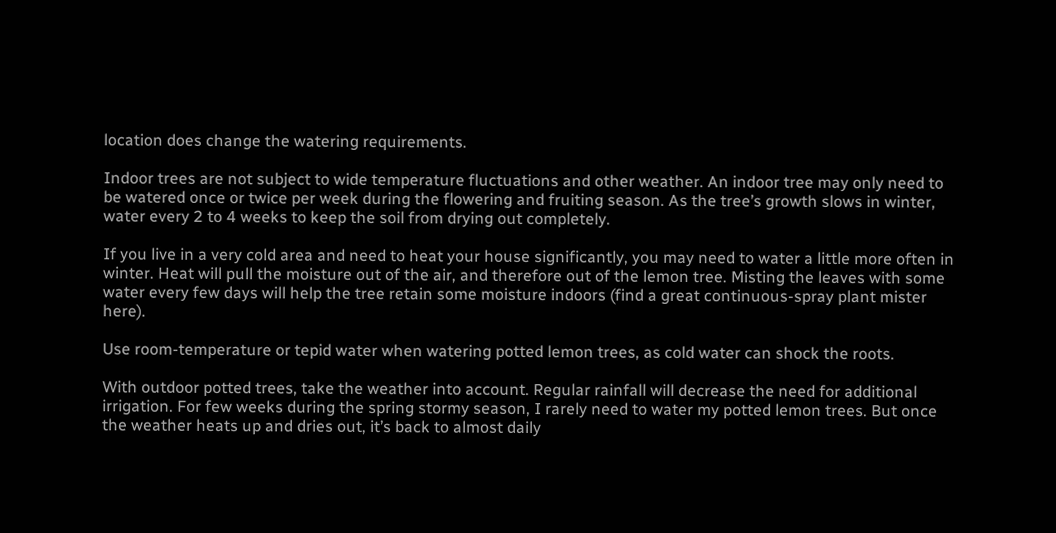location does change the watering requirements.

Indoor trees are not subject to wide temperature fluctuations and other weather. An indoor tree may only need to be watered once or twice per week during the flowering and fruiting season. As the tree’s growth slows in winter, water every 2 to 4 weeks to keep the soil from drying out completely.

If you live in a very cold area and need to heat your house significantly, you may need to water a little more often in winter. Heat will pull the moisture out of the air, and therefore out of the lemon tree. Misting the leaves with some water every few days will help the tree retain some moisture indoors (find a great continuous-spray plant mister here).

Use room-temperature or tepid water when watering potted lemon trees, as cold water can shock the roots.

With outdoor potted trees, take the weather into account. Regular rainfall will decrease the need for additional irrigation. For few weeks during the spring stormy season, I rarely need to water my potted lemon trees. But once the weather heats up and dries out, it’s back to almost daily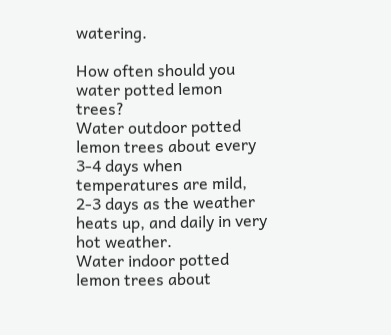watering.

How often should you water potted lemon trees?
Water outdoor potted lemon trees about every 3-4 days when temperatures are mild, 2-3 days as the weather heats up, and daily in very hot weather.
Water indoor potted lemon trees about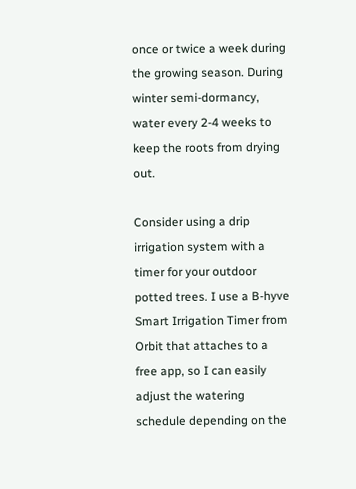once or twice a week during the growing season. During winter semi-dormancy, water every 2-4 weeks to keep the roots from drying out.

Consider using a drip irrigation system with a timer for your outdoor potted trees. I use a B-hyve Smart Irrigation Timer from Orbit that attaches to a free app, so I can easily adjust the watering schedule depending on the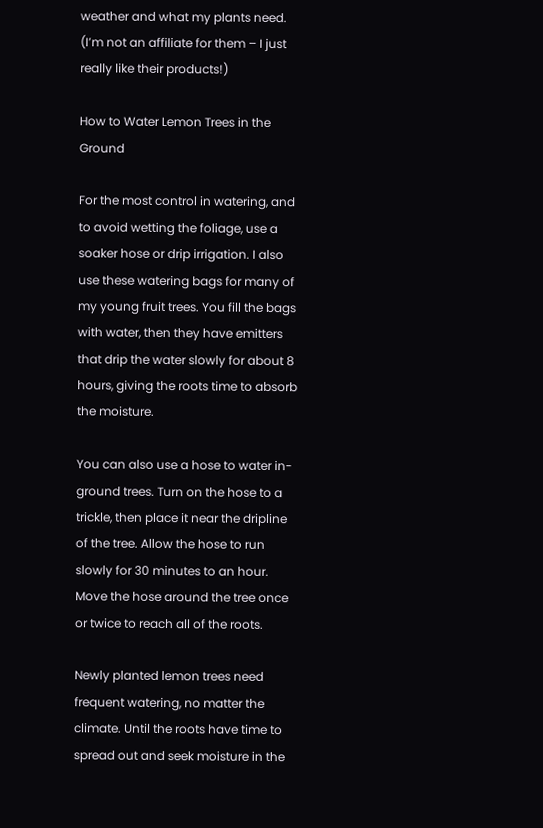weather and what my plants need. (I’m not an affiliate for them – I just really like their products!)

How to Water Lemon Trees in the Ground

For the most control in watering, and to avoid wetting the foliage, use a soaker hose or drip irrigation. I also use these watering bags for many of my young fruit trees. You fill the bags with water, then they have emitters that drip the water slowly for about 8 hours, giving the roots time to absorb the moisture.

You can also use a hose to water in-ground trees. Turn on the hose to a trickle, then place it near the dripline of the tree. Allow the hose to run slowly for 30 minutes to an hour. Move the hose around the tree once or twice to reach all of the roots.

Newly planted lemon trees need frequent watering, no matter the climate. Until the roots have time to spread out and seek moisture in the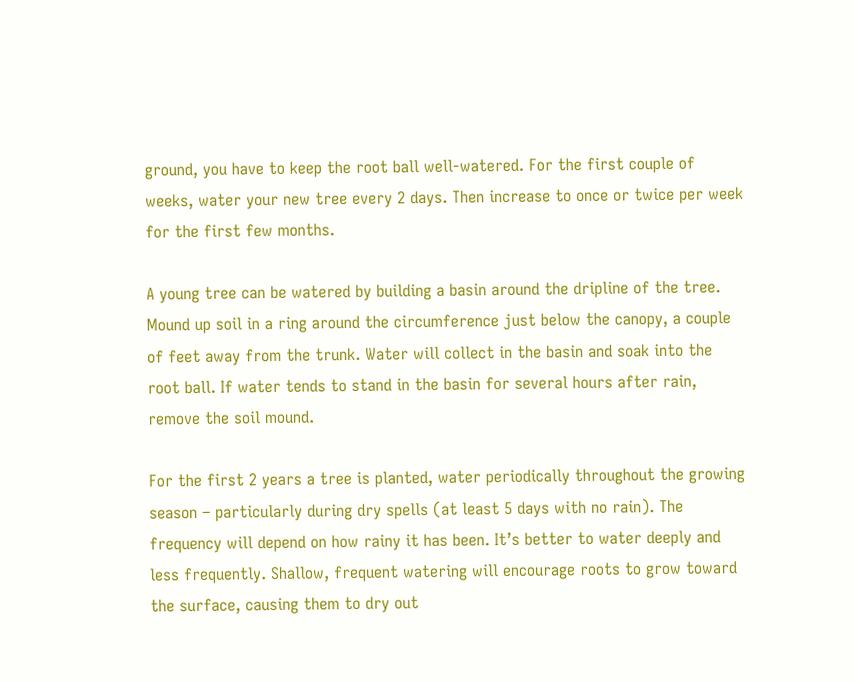ground, you have to keep the root ball well-watered. For the first couple of weeks, water your new tree every 2 days. Then increase to once or twice per week for the first few months.

A young tree can be watered by building a basin around the dripline of the tree. Mound up soil in a ring around the circumference just below the canopy, a couple of feet away from the trunk. Water will collect in the basin and soak into the root ball. If water tends to stand in the basin for several hours after rain, remove the soil mound.

For the first 2 years a tree is planted, water periodically throughout the growing season – particularly during dry spells (at least 5 days with no rain). The frequency will depend on how rainy it has been. It’s better to water deeply and less frequently. Shallow, frequent watering will encourage roots to grow toward the surface, causing them to dry out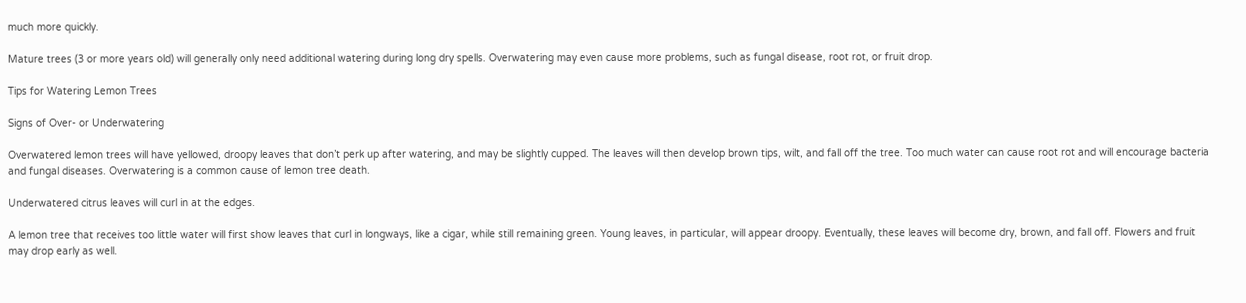much more quickly.

Mature trees (3 or more years old) will generally only need additional watering during long dry spells. Overwatering may even cause more problems, such as fungal disease, root rot, or fruit drop.

Tips for Watering Lemon Trees

Signs of Over- or Underwatering

Overwatered lemon trees will have yellowed, droopy leaves that don’t perk up after watering, and may be slightly cupped. The leaves will then develop brown tips, wilt, and fall off the tree. Too much water can cause root rot and will encourage bacteria and fungal diseases. Overwatering is a common cause of lemon tree death.

Underwatered citrus leaves will curl in at the edges.

A lemon tree that receives too little water will first show leaves that curl in longways, like a cigar, while still remaining green. Young leaves, in particular, will appear droopy. Eventually, these leaves will become dry, brown, and fall off. Flowers and fruit may drop early as well.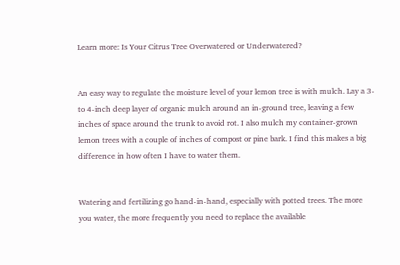Learn more: Is Your Citrus Tree Overwatered or Underwatered?


An easy way to regulate the moisture level of your lemon tree is with mulch. Lay a 3- to 4-inch deep layer of organic mulch around an in-ground tree, leaving a few inches of space around the trunk to avoid rot. I also mulch my container-grown lemon trees with a couple of inches of compost or pine bark. I find this makes a big difference in how often I have to water them.


Watering and fertilizing go hand-in-hand, especially with potted trees. The more you water, the more frequently you need to replace the available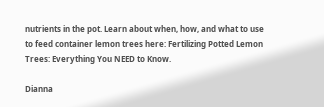nutrients in the pot. Learn about when, how, and what to use to feed container lemon trees here: Fertilizing Potted Lemon Trees: Everything You NEED to Know.

Dianna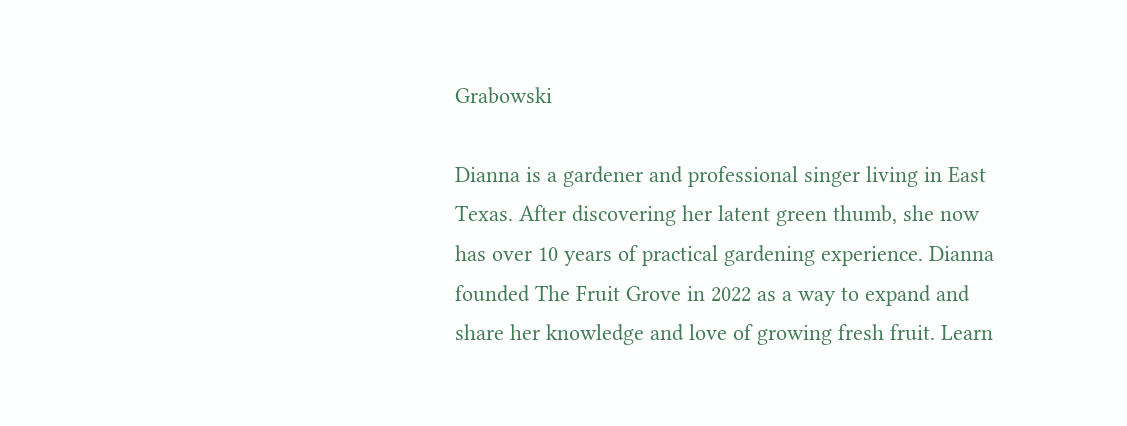Grabowski

Dianna is a gardener and professional singer living in East Texas. After discovering her latent green thumb, she now has over 10 years of practical gardening experience. Dianna founded The Fruit Grove in 2022 as a way to expand and share her knowledge and love of growing fresh fruit. Learn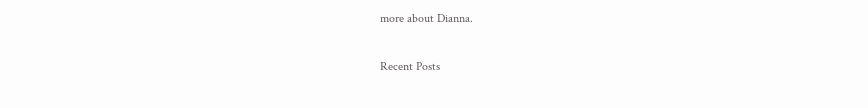more about Dianna.

Recent Posts